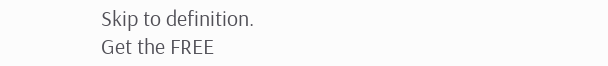Skip to definition.
Get the FREE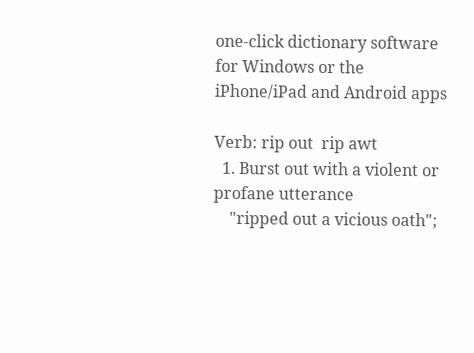one-click dictionary software for Windows or the iPhone/iPad and Android apps

Verb: rip out  rip awt
  1. Burst out with a violent or profane utterance
    "ripped out a vicious oath";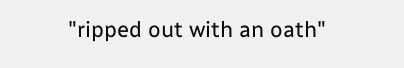"ripped out with an oath"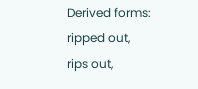Derived forms: ripped out, rips out,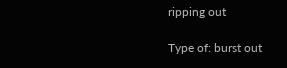ripping out

Type of: burst out